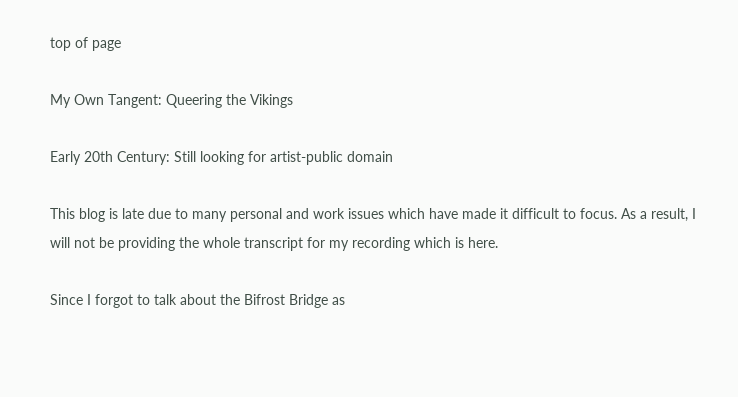top of page

My Own Tangent: Queering the Vikings

Early 20th Century: Still looking for artist-public domain

This blog is late due to many personal and work issues which have made it difficult to focus. As a result, I will not be providing the whole transcript for my recording which is here.

Since I forgot to talk about the Bifrost Bridge as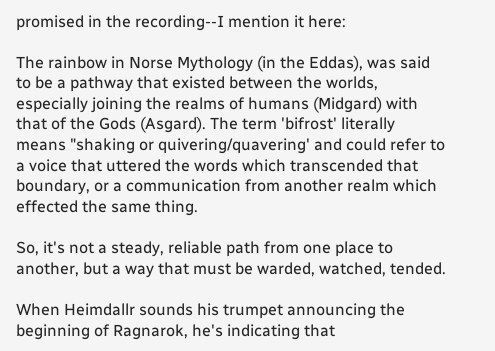promised in the recording--I mention it here:

The rainbow in Norse Mythology (in the Eddas), was said to be a pathway that existed between the worlds, especially joining the realms of humans (Midgard) with that of the Gods (Asgard). The term 'bifrost' literally means "shaking or quivering/quavering' and could refer to a voice that uttered the words which transcended that boundary, or a communication from another realm which effected the same thing.

So, it's not a steady, reliable path from one place to another, but a way that must be warded, watched, tended.

When Heimdallr sounds his trumpet announcing the beginning of Ragnarok, he's indicating that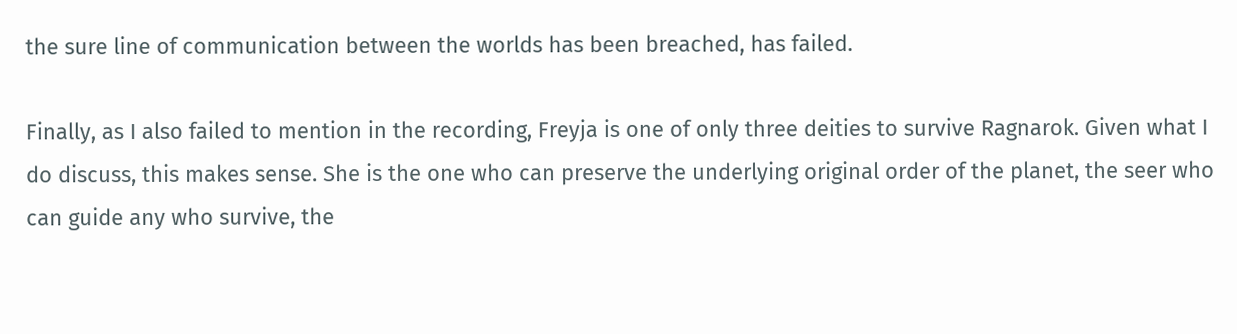the sure line of communication between the worlds has been breached, has failed.

Finally, as I also failed to mention in the recording, Freyja is one of only three deities to survive Ragnarok. Given what I do discuss, this makes sense. She is the one who can preserve the underlying original order of the planet, the seer who can guide any who survive, the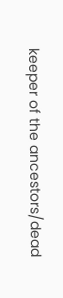keeper of the ancestors/dead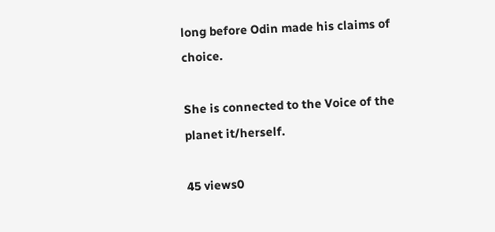long before Odin made his claims of choice.

She is connected to the Voice of the planet it/herself.

45 views0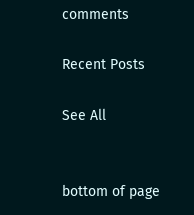comments

Recent Posts

See All


bottom of page